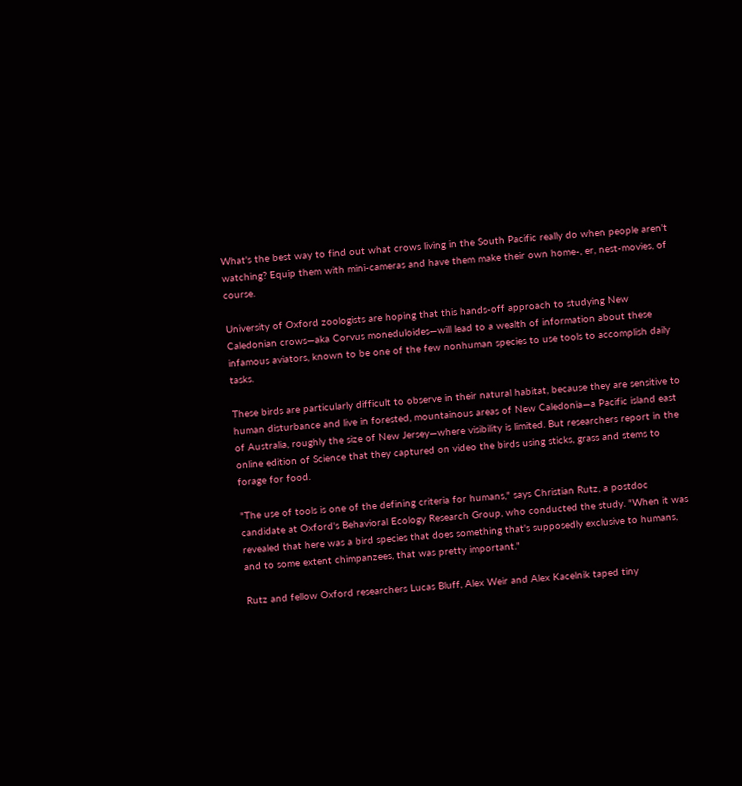What's the best way to find out what crows living in the South Pacific really do when people aren't watching? Equip them with mini-cameras and have them make their own home-, er, nest-movies, of course.

University of Oxford zoologists are hoping that this hands-off approach to studying New Caledonian crows—aka Corvus moneduloides—will lead to a wealth of information about these infamous aviators, known to be one of the few nonhuman species to use tools to accomplish daily tasks.

These birds are particularly difficult to observe in their natural habitat, because they are sensitive to human disturbance and live in forested, mountainous areas of New Caledonia—a Pacific island east of Australia, roughly the size of New Jersey—where visibility is limited. But researchers report in the online edition of Science that they captured on video the birds using sticks, grass and stems to forage for food.

"The use of tools is one of the defining criteria for humans," says Christian Rutz, a postdoc candidate at Oxford's Behavioral Ecology Research Group, who conducted the study. "When it was revealed that here was a bird species that does something that's supposedly exclusive to humans, and to some extent chimpanzees, that was pretty important."

Rutz and fellow Oxford researchers Lucas Bluff, Alex Weir and Alex Kacelnik taped tiny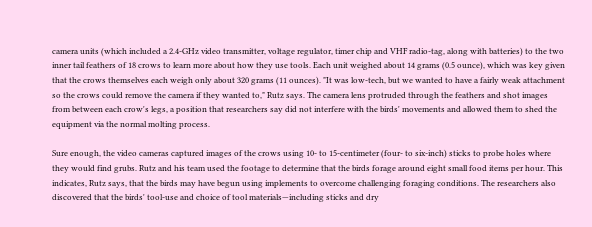camera units (which included a 2.4-GHz video transmitter, voltage regulator, timer chip and VHF radio-tag, along with batteries) to the two inner tail feathers of 18 crows to learn more about how they use tools. Each unit weighed about 14 grams (0.5 ounce), which was key given that the crows themselves each weigh only about 320 grams (11 ounces). "It was low-tech, but we wanted to have a fairly weak attachment so the crows could remove the camera if they wanted to," Rutz says. The camera lens protruded through the feathers and shot images from between each crow's legs, a position that researchers say did not interfere with the birds' movements and allowed them to shed the equipment via the normal molting process.

Sure enough, the video cameras captured images of the crows using 10- to 15-centimeter (four- to six-inch) sticks to probe holes where they would find grubs. Rutz and his team used the footage to determine that the birds forage around eight small food items per hour. This indicates, Rutz says, that the birds may have begun using implements to overcome challenging foraging conditions. The researchers also discovered that the birds' tool-use and choice of tool materials—including sticks and dry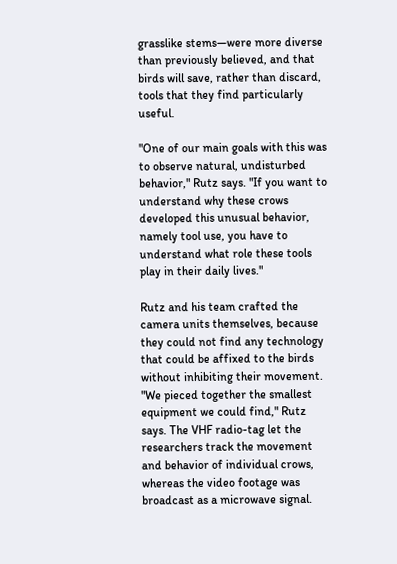grasslike stems—were more diverse than previously believed, and that birds will save, rather than discard, tools that they find particularly useful.

"One of our main goals with this was to observe natural, undisturbed behavior," Rutz says. "If you want to understand why these crows developed this unusual behavior, namely tool use, you have to understand what role these tools play in their daily lives."

Rutz and his team crafted the camera units themselves, because they could not find any technology that could be affixed to the birds without inhibiting their movement. "We pieced together the smallest equipment we could find," Rutz says. The VHF radio-tag let the researchers track the movement and behavior of individual crows, whereas the video footage was broadcast as a microwave signal.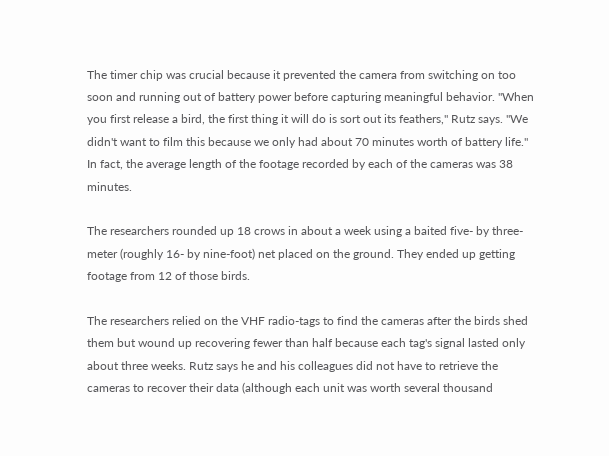The timer chip was crucial because it prevented the camera from switching on too soon and running out of battery power before capturing meaningful behavior. "When you first release a bird, the first thing it will do is sort out its feathers," Rutz says. "We didn't want to film this because we only had about 70 minutes worth of battery life." In fact, the average length of the footage recorded by each of the cameras was 38 minutes.

The researchers rounded up 18 crows in about a week using a baited five- by three-meter (roughly 16- by nine-foot) net placed on the ground. They ended up getting footage from 12 of those birds.

The researchers relied on the VHF radio-tags to find the cameras after the birds shed them but wound up recovering fewer than half because each tag's signal lasted only about three weeks. Rutz says he and his colleagues did not have to retrieve the cameras to recover their data (although each unit was worth several thousand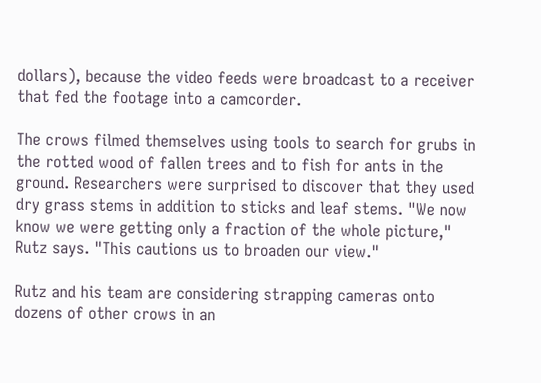dollars), because the video feeds were broadcast to a receiver that fed the footage into a camcorder.

The crows filmed themselves using tools to search for grubs in the rotted wood of fallen trees and to fish for ants in the ground. Researchers were surprised to discover that they used dry grass stems in addition to sticks and leaf stems. "We now know we were getting only a fraction of the whole picture," Rutz says. "This cautions us to broaden our view."

Rutz and his team are considering strapping cameras onto dozens of other crows in an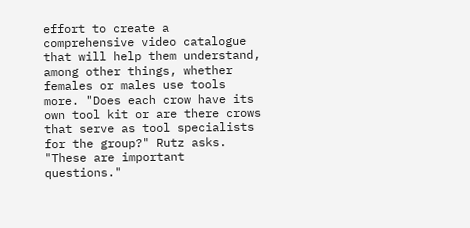effort to create a comprehensive video catalogue that will help them understand, among other things, whether females or males use tools more. "Does each crow have its own tool kit or are there crows that serve as tool specialists for the group?" Rutz asks. "These are important questions."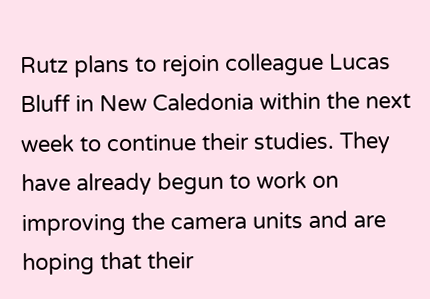Rutz plans to rejoin colleague Lucas Bluff in New Caledonia within the next week to continue their studies. They have already begun to work on improving the camera units and are hoping that their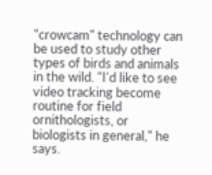"crowcam" technology can be used to study other types of birds and animals in the wild. "I'd like to see video tracking become routine for field ornithologists, or biologists in general," he says.